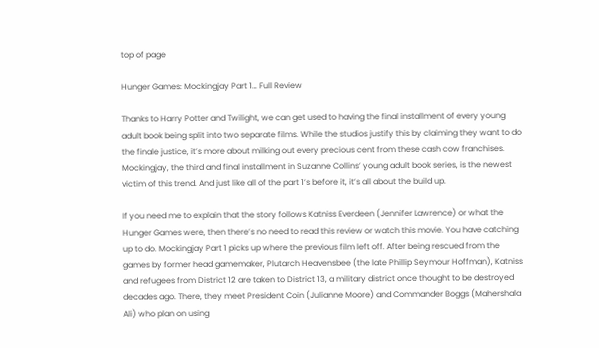top of page

Hunger Games: Mockingjay Part 1… Full Review

Thanks to Harry Potter and Twilight, we can get used to having the final installment of every young adult book being split into two separate films. While the studios justify this by claiming they want to do the finale justice, it’s more about milking out every precious cent from these cash cow franchises. Mockingjay, the third and final installment in Suzanne Collins’ young adult book series, is the newest victim of this trend. And just like all of the part 1’s before it, it’s all about the build up.

If you need me to explain that the story follows Katniss Everdeen (Jennifer Lawrence) or what the Hunger Games were, then there’s no need to read this review or watch this movie. You have catching up to do. Mockingjay Part 1 picks up where the previous film left off. After being rescued from the games by former head gamemaker, Plutarch Heavensbee (the late Phillip Seymour Hoffman), Katniss and refugees from District 12 are taken to District 13, a military district once thought to be destroyed decades ago. There, they meet President Coin (Julianne Moore) and Commander Boggs (Mahershala Ali) who plan on using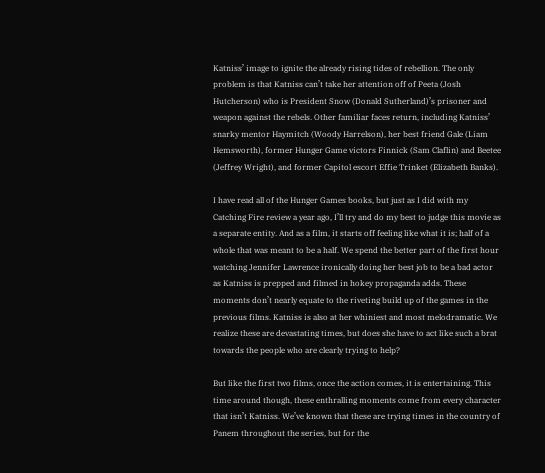Katniss’ image to ignite the already rising tides of rebellion. The only problem is that Katniss can’t take her attention off of Peeta (Josh Hutcherson) who is President Snow (Donald Sutherland)’s prisoner and weapon against the rebels. Other familiar faces return, including Katniss’ snarky mentor Haymitch (Woody Harrelson), her best friend Gale (Liam Hemsworth), former Hunger Game victors Finnick (Sam Claflin) and Beetee (Jeffrey Wright), and former Capitol escort Effie Trinket (Elizabeth Banks).

I have read all of the Hunger Games books, but just as I did with my Catching Fire review a year ago, I’ll try and do my best to judge this movie as a separate entity. And as a film, it starts off feeling like what it is; half of a whole that was meant to be a half. We spend the better part of the first hour watching Jennifer Lawrence ironically doing her best job to be a bad actor as Katniss is prepped and filmed in hokey propaganda adds. These moments don’t nearly equate to the riveting build up of the games in the previous films. Katniss is also at her whiniest and most melodramatic. We realize these are devastating times, but does she have to act like such a brat towards the people who are clearly trying to help?

But like the first two films, once the action comes, it is entertaining. This time around though, these enthralling moments come from every character that isn’t Katniss. We’ve known that these are trying times in the country of Panem throughout the series, but for the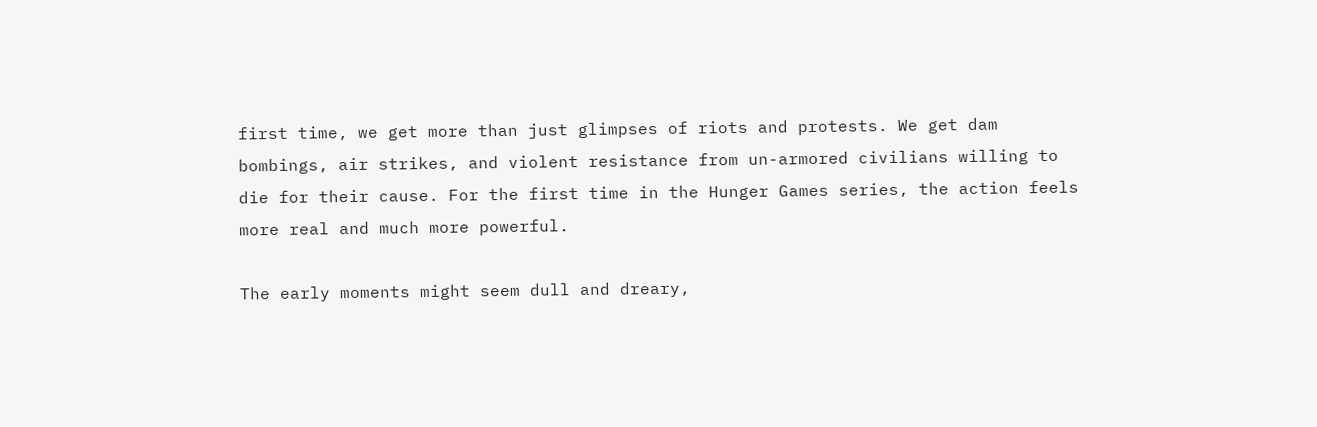first time, we get more than just glimpses of riots and protests. We get dam bombings, air strikes, and violent resistance from un-armored civilians willing to die for their cause. For the first time in the Hunger Games series, the action feels more real and much more powerful.

The early moments might seem dull and dreary,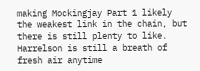making Mockingjay Part 1 likely the weakest link in the chain, but there is still plenty to like. Harrelson is still a breath of fresh air anytime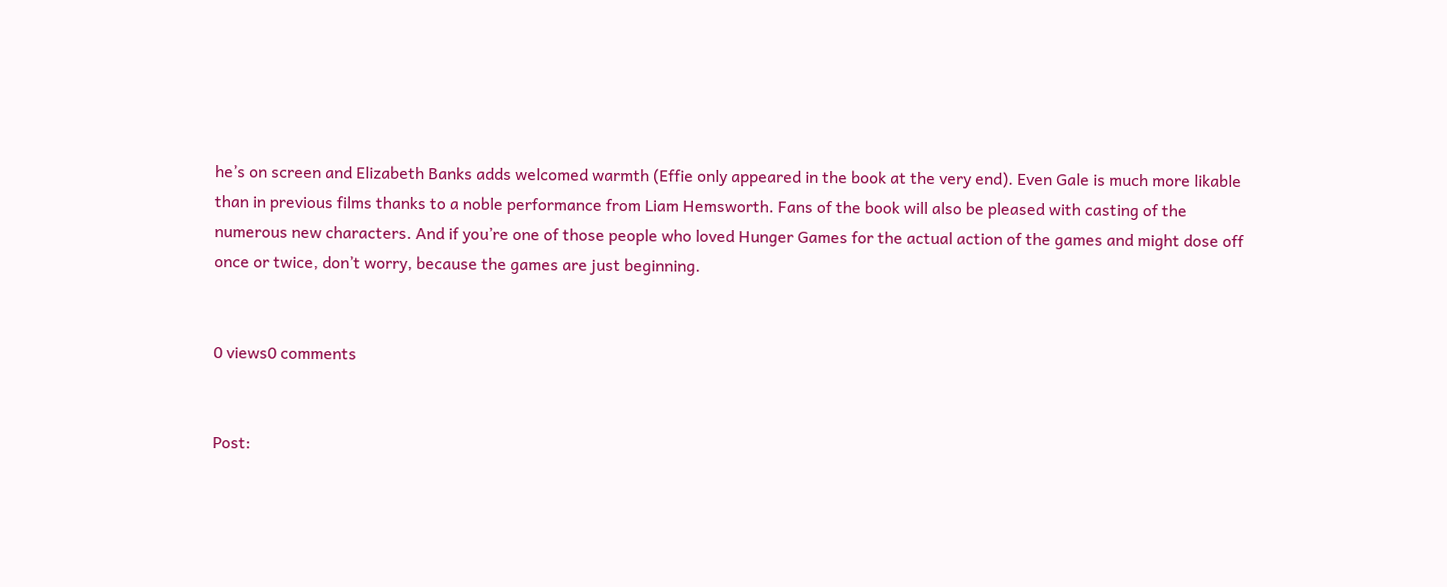he’s on screen and Elizabeth Banks adds welcomed warmth (Effie only appeared in the book at the very end). Even Gale is much more likable than in previous films thanks to a noble performance from Liam Hemsworth. Fans of the book will also be pleased with casting of the numerous new characters. And if you’re one of those people who loved Hunger Games for the actual action of the games and might dose off once or twice, don’t worry, because the games are just beginning.


0 views0 comments


Post: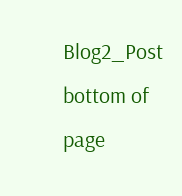Blog2_Post
bottom of page